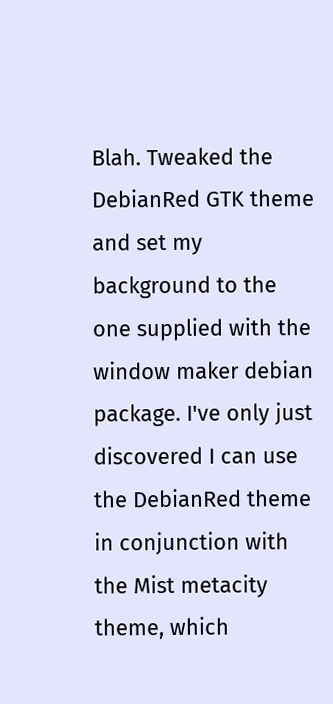Blah. Tweaked the DebianRed GTK theme and set my background to the one supplied with the window maker debian package. I've only just discovered I can use the DebianRed theme in conjunction with the Mist metacity theme, which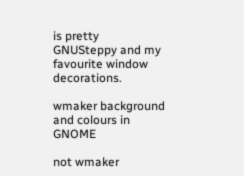is pretty GNUSteppy and my favourite window decorations.

wmaker background and colours in GNOME

not wmaker